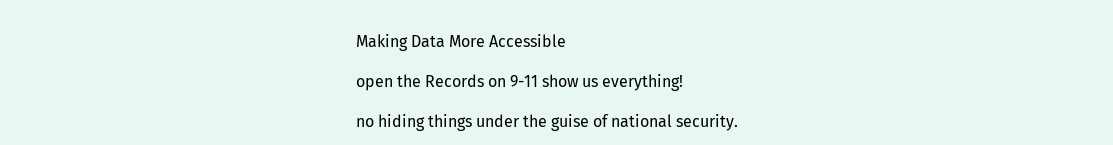Making Data More Accessible

open the Records on 9-11 show us everything!

no hiding things under the guise of national security.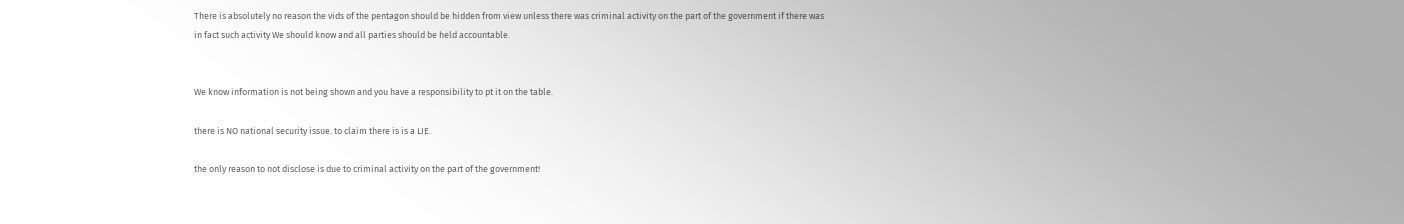There is absolutely no reason the vids of the pentagon should be hidden from view unless there was criminal activity on the part of the government if there was in fact such activity We should know and all parties should be held accountable.


We know information is not being shown and you have a responsibility to pt it on the table.

there is NO national security issue. to claim there is is a LIE.

the only reason to not disclose is due to criminal activity on the part of the government!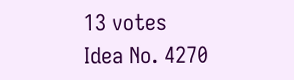13 votes
Idea No. 4270